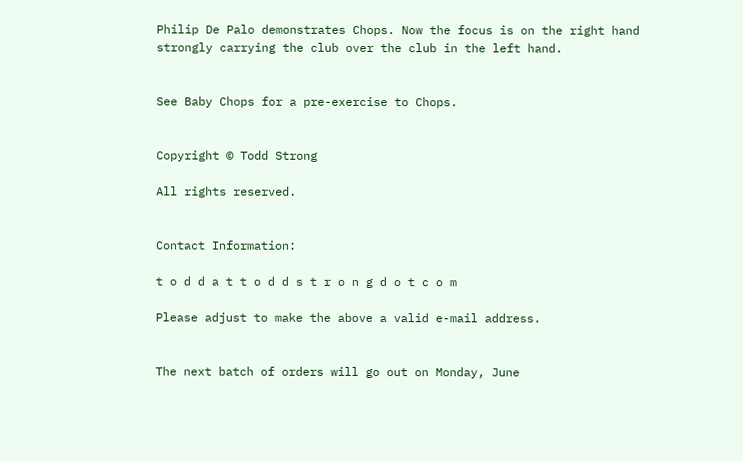Philip De Palo demonstrates Chops. Now the focus is on the right hand strongly carrying the club over the club in the left hand.


See Baby Chops for a pre-exercise to Chops.


Copyright © Todd Strong

All rights reserved.


Contact Information:

t o d d a t t o d d s t r o n g d o t c o m

Please adjust to make the above a valid e-mail address.


The next batch of orders will go out on Monday, June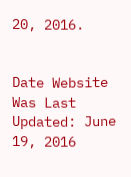20, 2016.


Date Website Was Last Updated: June 19, 2016